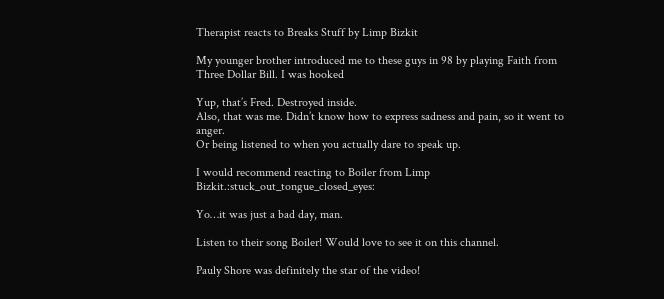Therapist reacts to Breaks Stuff by Limp Bizkit

My younger brother introduced me to these guys in 98 by playing Faith from Three Dollar Bill. I was hooked

Yup, that’s Fred. Destroyed inside.
Also, that was me. Didn’t know how to express sadness and pain, so it went to anger.
Or being listened to when you actually dare to speak up.

I would recommend reacting to Boiler from Limp Bizkit.:stuck_out_tongue_closed_eyes:

Yo…it was just a bad day, man.

Listen to their song Boiler! Would love to see it on this channel.

Pauly Shore was definitely the star of the video!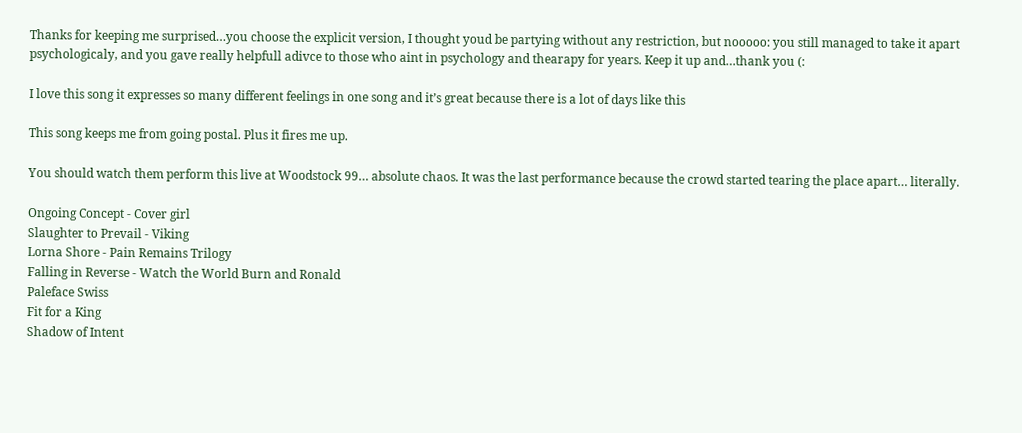Thanks for keeping me surprised…you choose the explicit version, I thought youd be partying without any restriction, but nooooo: you still managed to take it apart psychologicaly, and you gave really helpfull adivce to those who aint in psychology and thearapy for years. Keep it up and…thank you (:

I love this song it expresses so many different feelings in one song and it’s great because there is a lot of days like this

This song keeps me from going postal. Plus it fires me up.

You should watch them perform this live at Woodstock 99… absolute chaos. It was the last performance because the crowd started tearing the place apart… literally.

Ongoing Concept - Cover girl
Slaughter to Prevail - Viking
Lorna Shore - Pain Remains Trilogy
Falling in Reverse - Watch the World Burn and Ronald
Paleface Swiss
Fit for a King
Shadow of Intent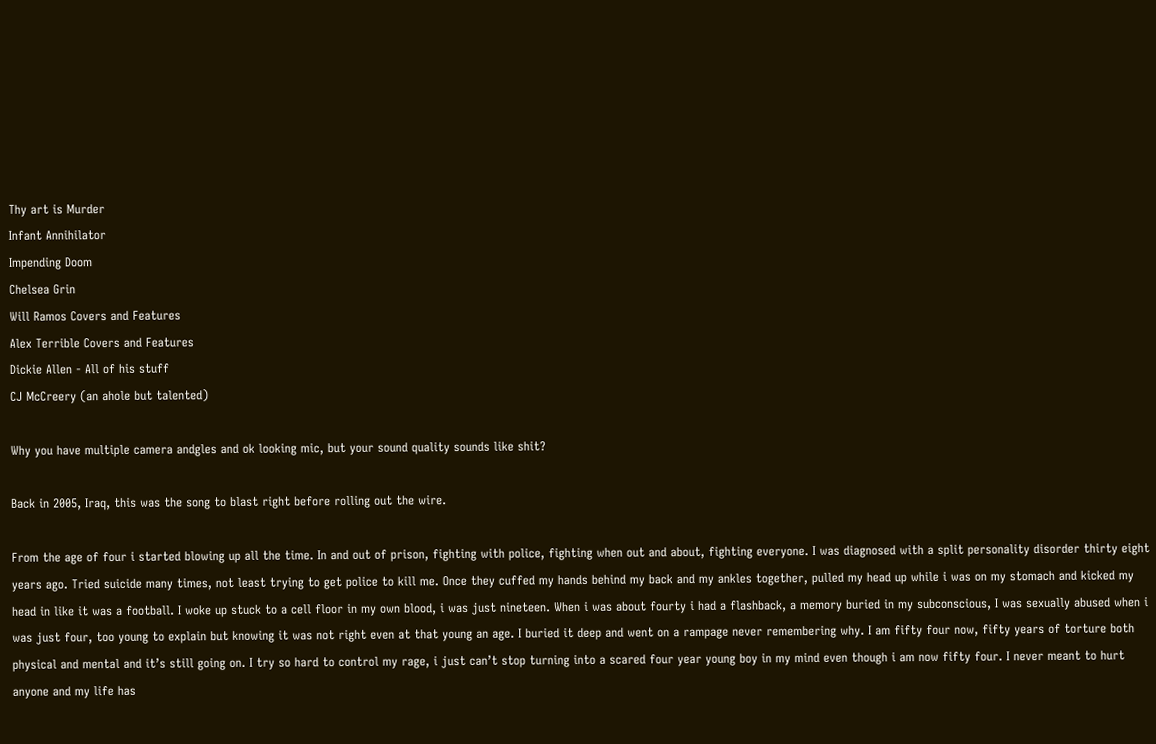Thy art is Murder
Infant Annihilator
Impending Doom
Chelsea Grin
Will Ramos Covers and Features
Alex Terrible Covers and Features
Dickie Allen - All of his stuff
CJ McCreery (an ahole but talented)

Why you have multiple camera andgles and ok looking mic, but your sound quality sounds like shit?

Back in 2005, Iraq, this was the song to blast right before rolling out the wire.

From the age of four i started blowing up all the time. In and out of prison, fighting with police, fighting when out and about, fighting everyone. I was diagnosed with a split personality disorder thirty eight years ago. Tried suicide many times, not least trying to get police to kill me. Once they cuffed my hands behind my back and my ankles together, pulled my head up while i was on my stomach and kicked my head in like it was a football. I woke up stuck to a cell floor in my own blood, i was just nineteen. When i was about fourty i had a flashback, a memory buried in my subconscious, I was sexually abused when i was just four, too young to explain but knowing it was not right even at that young an age. I buried it deep and went on a rampage never remembering why. I am fifty four now, fifty years of torture both physical and mental and it’s still going on. I try so hard to control my rage, i just can’t stop turning into a scared four year young boy in my mind even though i am now fifty four. I never meant to hurt anyone and my life has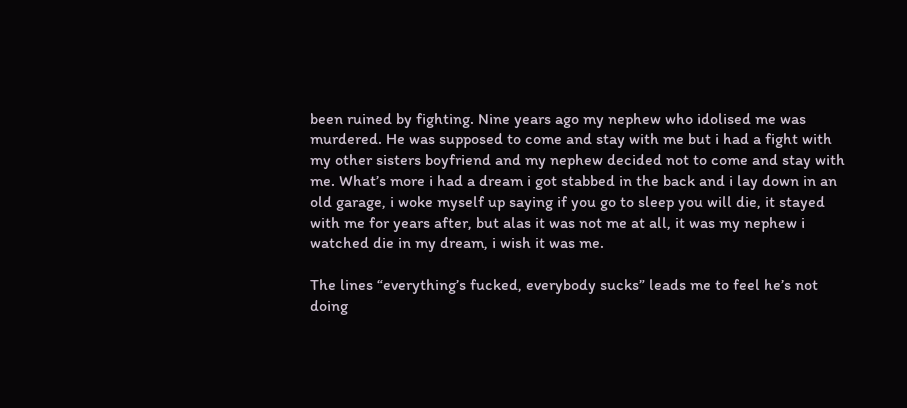been ruined by fighting. Nine years ago my nephew who idolised me was murdered. He was supposed to come and stay with me but i had a fight with my other sisters boyfriend and my nephew decided not to come and stay with me. What’s more i had a dream i got stabbed in the back and i lay down in an old garage, i woke myself up saying if you go to sleep you will die, it stayed with me for years after, but alas it was not me at all, it was my nephew i watched die in my dream, i wish it was me.

The lines “everything’s fucked, everybody sucks” leads me to feel he’s not doing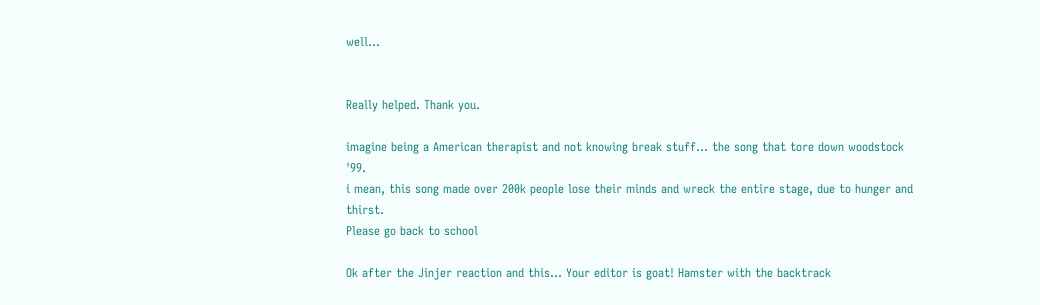well…


Really helped. Thank you.

imagine being a American therapist and not knowing break stuff… the song that tore down woodstock '99.
i mean, this song made over 200k people lose their minds and wreck the entire stage, due to hunger and thirst.
Please go back to school

Ok after the Jinjer reaction and this… Your editor is goat! Hamster with the backtrack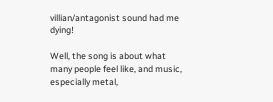villian/antagonist sound had me dying!

Well, the song is about what many people feel like, and music, especially metal,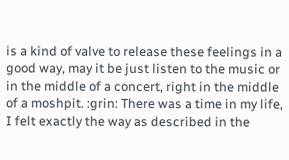is a kind of valve to release these feelings in a good way, may it be just listen to the music or in the middle of a concert, right in the middle of a moshpit. :grin: There was a time in my life, I felt exactly the way as described in the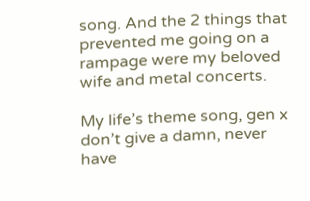song. And the 2 things that prevented me going on a rampage were my beloved wife and metal concerts.

My life’s theme song, gen x don’t give a damn, never have